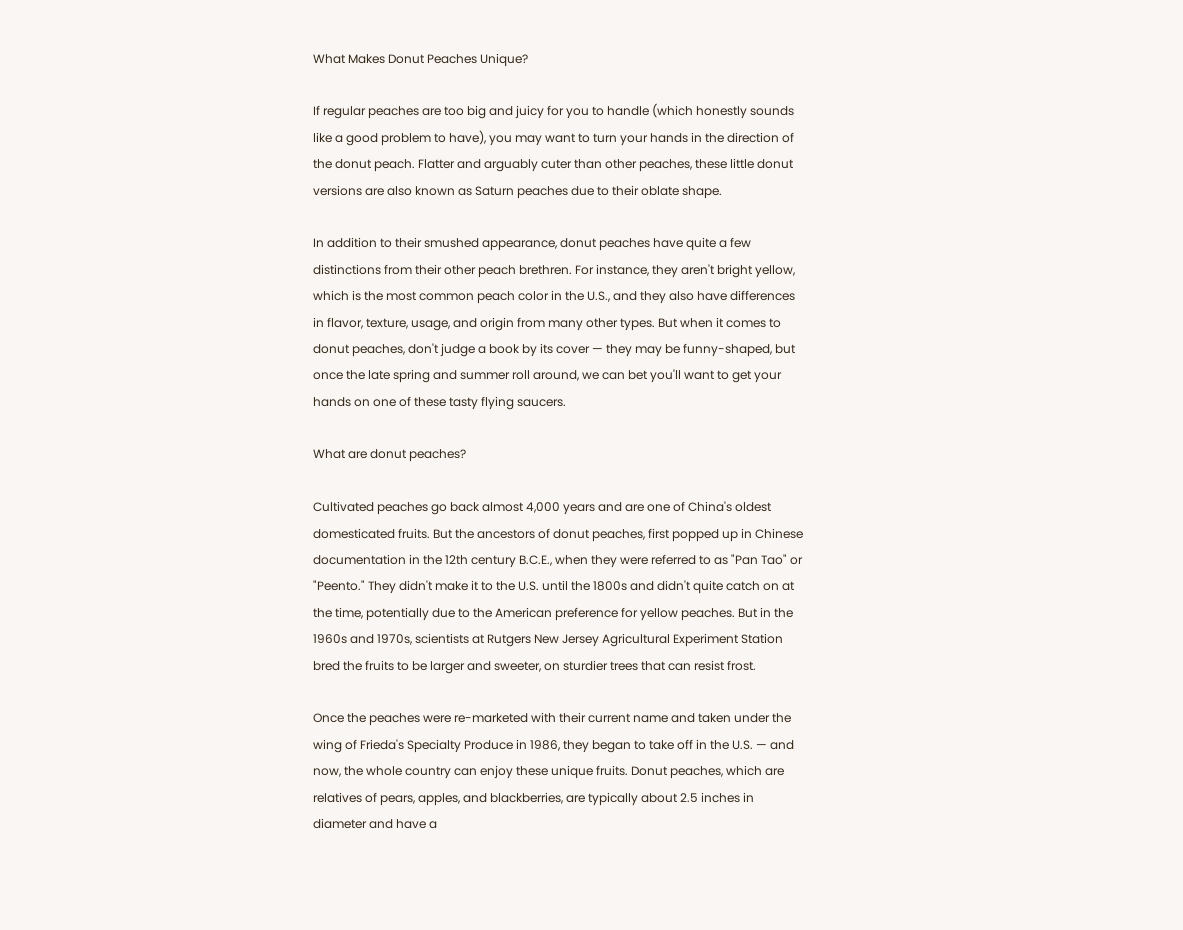What Makes Donut Peaches Unique?

If regular peaches are too big and juicy for you to handle (which honestly sounds like a good problem to have), you may want to turn your hands in the direction of the donut peach. Flatter and arguably cuter than other peaches, these little donut versions are also known as Saturn peaches due to their oblate shape.

In addition to their smushed appearance, donut peaches have quite a few distinctions from their other peach brethren. For instance, they aren't bright yellow, which is the most common peach color in the U.S., and they also have differences in flavor, texture, usage, and origin from many other types. But when it comes to donut peaches, don't judge a book by its cover — they may be funny-shaped, but once the late spring and summer roll around, we can bet you'll want to get your hands on one of these tasty flying saucers.

What are donut peaches?

Cultivated peaches go back almost 4,000 years and are one of China's oldest domesticated fruits. But the ancestors of donut peaches, first popped up in Chinese documentation in the 12th century B.C.E., when they were referred to as "Pan Tao" or "Peento." They didn't make it to the U.S. until the 1800s and didn't quite catch on at the time, potentially due to the American preference for yellow peaches. But in the 1960s and 1970s, scientists at Rutgers New Jersey Agricultural Experiment Station bred the fruits to be larger and sweeter, on sturdier trees that can resist frost.

Once the peaches were re-marketed with their current name and taken under the wing of Frieda's Specialty Produce in 1986, they began to take off in the U.S. — and now, the whole country can enjoy these unique fruits. Donut peaches, which are relatives of pears, apples, and blackberries, are typically about 2.5 inches in diameter and have a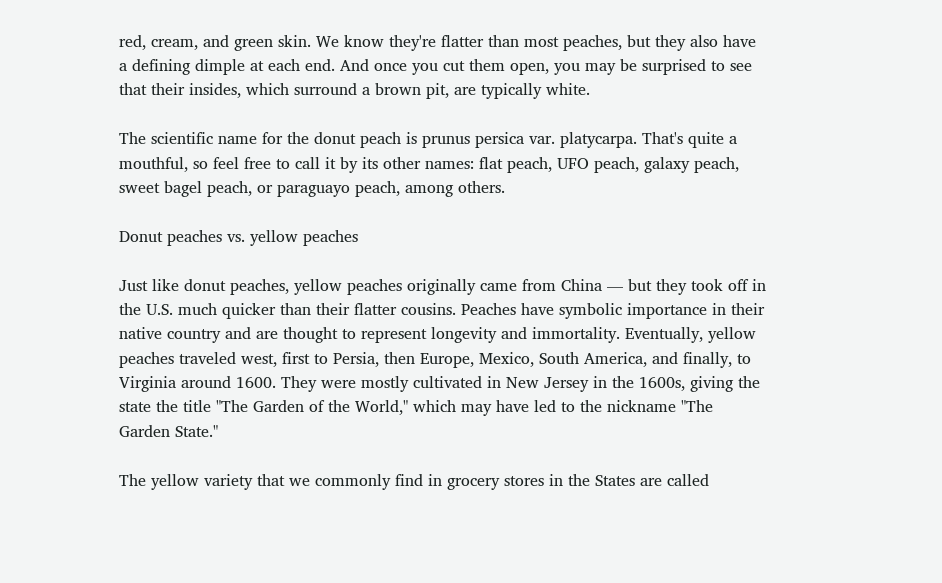red, cream, and green skin. We know they're flatter than most peaches, but they also have a defining dimple at each end. And once you cut them open, you may be surprised to see that their insides, which surround a brown pit, are typically white.

The scientific name for the donut peach is prunus persica var. platycarpa. That's quite a mouthful, so feel free to call it by its other names: flat peach, UFO peach, galaxy peach, sweet bagel peach, or paraguayo peach, among others.

Donut peaches vs. yellow peaches

Just like donut peaches, yellow peaches originally came from China — but they took off in the U.S. much quicker than their flatter cousins. Peaches have symbolic importance in their native country and are thought to represent longevity and immortality. Eventually, yellow peaches traveled west, first to Persia, then Europe, Mexico, South America, and finally, to Virginia around 1600. They were mostly cultivated in New Jersey in the 1600s, giving the state the title "The Garden of the World," which may have led to the nickname "The Garden State."

The yellow variety that we commonly find in grocery stores in the States are called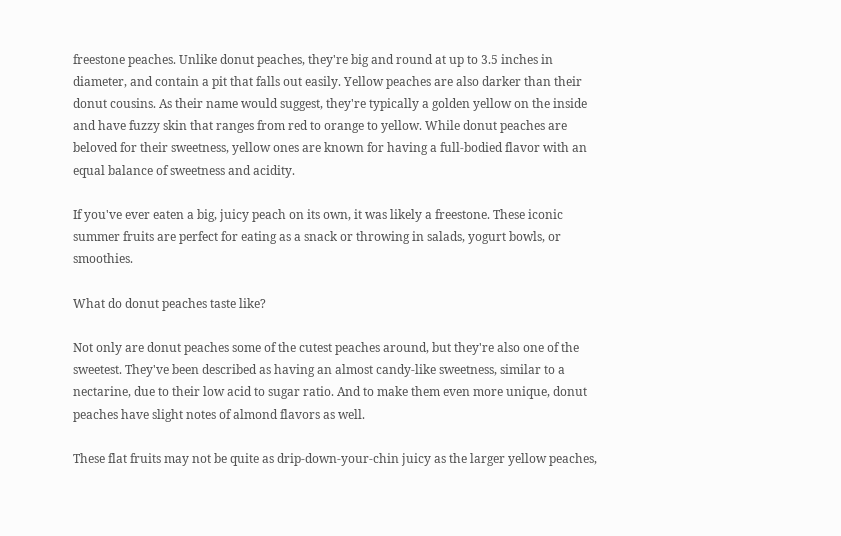freestone peaches. Unlike donut peaches, they're big and round at up to 3.5 inches in diameter, and contain a pit that falls out easily. Yellow peaches are also darker than their donut cousins. As their name would suggest, they're typically a golden yellow on the inside and have fuzzy skin that ranges from red to orange to yellow. While donut peaches are beloved for their sweetness, yellow ones are known for having a full-bodied flavor with an equal balance of sweetness and acidity.

If you've ever eaten a big, juicy peach on its own, it was likely a freestone. These iconic summer fruits are perfect for eating as a snack or throwing in salads, yogurt bowls, or smoothies.

What do donut peaches taste like?

Not only are donut peaches some of the cutest peaches around, but they're also one of the sweetest. They've been described as having an almost candy-like sweetness, similar to a nectarine, due to their low acid to sugar ratio. And to make them even more unique, donut peaches have slight notes of almond flavors as well.

These flat fruits may not be quite as drip-down-your-chin juicy as the larger yellow peaches,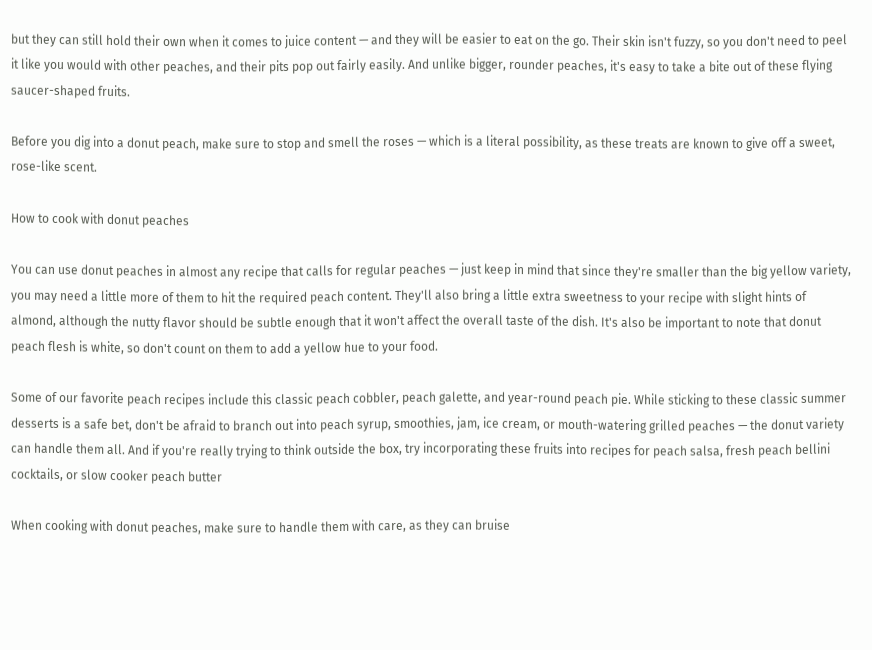but they can still hold their own when it comes to juice content — and they will be easier to eat on the go. Their skin isn't fuzzy, so you don't need to peel it like you would with other peaches, and their pits pop out fairly easily. And unlike bigger, rounder peaches, it's easy to take a bite out of these flying saucer-shaped fruits.

Before you dig into a donut peach, make sure to stop and smell the roses — which is a literal possibility, as these treats are known to give off a sweet, rose-like scent.

How to cook with donut peaches

You can use donut peaches in almost any recipe that calls for regular peaches — just keep in mind that since they're smaller than the big yellow variety, you may need a little more of them to hit the required peach content. They'll also bring a little extra sweetness to your recipe with slight hints of almond, although the nutty flavor should be subtle enough that it won't affect the overall taste of the dish. It's also be important to note that donut peach flesh is white, so don't count on them to add a yellow hue to your food.

Some of our favorite peach recipes include this classic peach cobbler, peach galette, and year-round peach pie. While sticking to these classic summer desserts is a safe bet, don't be afraid to branch out into peach syrup, smoothies, jam, ice cream, or mouth-watering grilled peaches — the donut variety can handle them all. And if you're really trying to think outside the box, try incorporating these fruits into recipes for peach salsa, fresh peach bellini cocktails, or slow cooker peach butter

When cooking with donut peaches, make sure to handle them with care, as they can bruise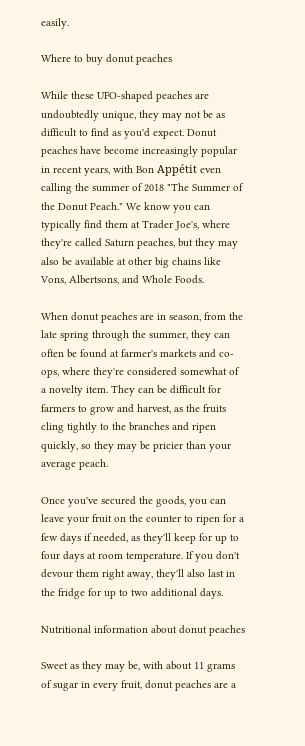easily.

Where to buy donut peaches

While these UFO-shaped peaches are undoubtedly unique, they may not be as difficult to find as you'd expect. Donut peaches have become increasingly popular in recent years, with Bon Appétit even calling the summer of 2018 "The Summer of the Donut Peach." We know you can typically find them at Trader Joe's, where they're called Saturn peaches, but they may also be available at other big chains like Vons, Albertsons, and Whole Foods.

When donut peaches are in season, from the late spring through the summer, they can often be found at farmer's markets and co-ops, where they're considered somewhat of a novelty item. They can be difficult for farmers to grow and harvest, as the fruits cling tightly to the branches and ripen quickly, so they may be pricier than your average peach.

Once you've secured the goods, you can leave your fruit on the counter to ripen for a few days if needed, as they'll keep for up to four days at room temperature. If you don't devour them right away, they'll also last in the fridge for up to two additional days.

Nutritional information about donut peaches

Sweet as they may be, with about 11 grams of sugar in every fruit, donut peaches are a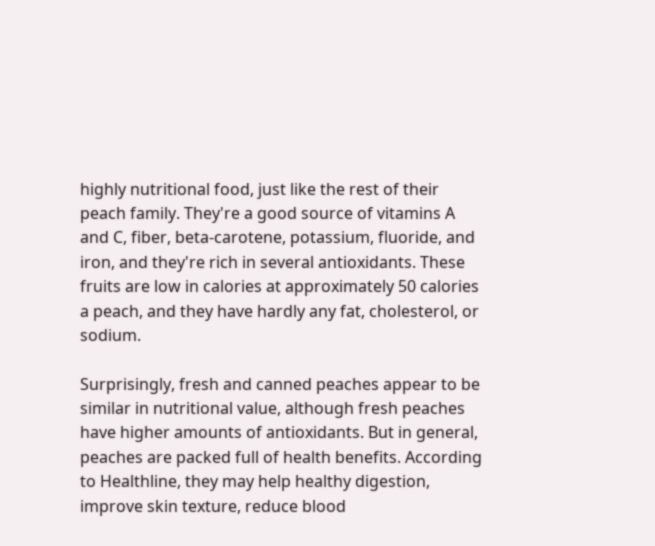highly nutritional food, just like the rest of their peach family. They're a good source of vitamins A and C, fiber, beta-carotene, potassium, fluoride, and iron, and they're rich in several antioxidants. These fruits are low in calories at approximately 50 calories a peach, and they have hardly any fat, cholesterol, or sodium.

Surprisingly, fresh and canned peaches appear to be similar in nutritional value, although fresh peaches have higher amounts of antioxidants. But in general, peaches are packed full of health benefits. According to Healthline, they may help healthy digestion, improve skin texture, reduce blood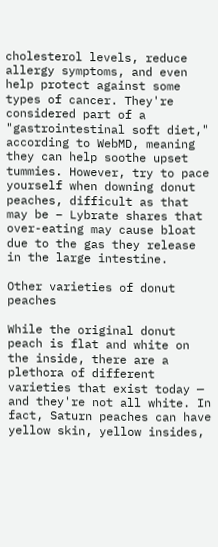cholesterol levels, reduce allergy symptoms, and even help protect against some types of cancer. They're considered part of a "gastrointestinal soft diet," according to WebMD, meaning they can help soothe upset tummies. However, try to pace yourself when downing donut peaches, difficult as that may be – Lybrate shares that over-eating may cause bloat due to the gas they release in the large intestine.

Other varieties of donut peaches

While the original donut peach is flat and white on the inside, there are a plethora of different varieties that exist today — and they're not all white. In fact, Saturn peaches can have yellow skin, yellow insides,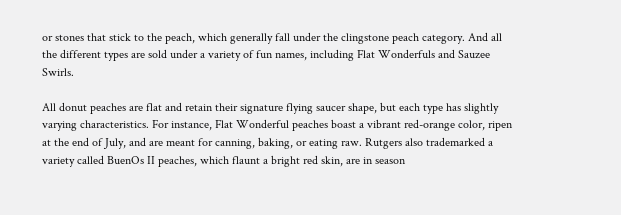or stones that stick to the peach, which generally fall under the clingstone peach category. And all the different types are sold under a variety of fun names, including Flat Wonderfuls and Sauzee Swirls.

All donut peaches are flat and retain their signature flying saucer shape, but each type has slightly varying characteristics. For instance, Flat Wonderful peaches boast a vibrant red-orange color, ripen at the end of July, and are meant for canning, baking, or eating raw. Rutgers also trademarked a variety called BuenOs II peaches, which flaunt a bright red skin, are in season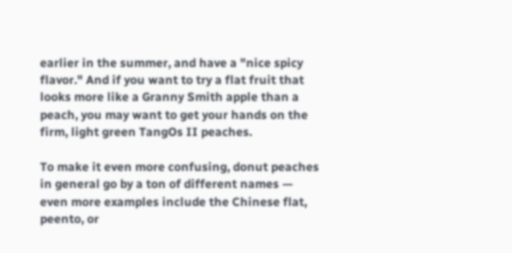earlier in the summer, and have a "nice spicy flavor." And if you want to try a flat fruit that looks more like a Granny Smith apple than a peach, you may want to get your hands on the firm, light green TangOs II peaches.

To make it even more confusing, donut peaches in general go by a ton of different names — even more examples include the Chinese flat, peento, or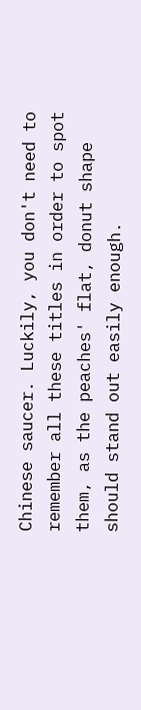Chinese saucer. Luckily, you don't need to remember all these titles in order to spot them, as the peaches' flat, donut shape should stand out easily enough.